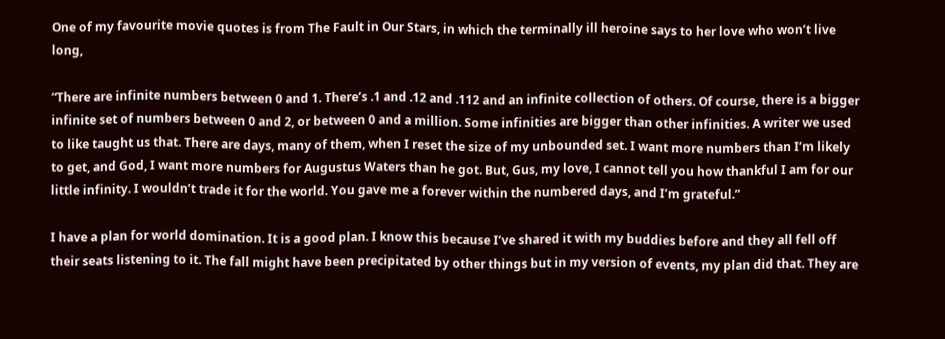One of my favourite movie quotes is from The Fault in Our Stars, in which the terminally ill heroine says to her love who won’t live long,

“There are infinite numbers between 0 and 1. There’s .1 and .12 and .112 and an infinite collection of others. Of course, there is a bigger infinite set of numbers between 0 and 2, or between 0 and a million. Some infinities are bigger than other infinities. A writer we used to like taught us that. There are days, many of them, when I reset the size of my unbounded set. I want more numbers than I’m likely to get, and God, I want more numbers for Augustus Waters than he got. But, Gus, my love, I cannot tell you how thankful I am for our little infinity. I wouldn’t trade it for the world. You gave me a forever within the numbered days, and I’m grateful.”

I have a plan for world domination. It is a good plan. I know this because I’ve shared it with my buddies before and they all fell off their seats listening to it. The fall might have been precipitated by other things but in my version of events, my plan did that. They are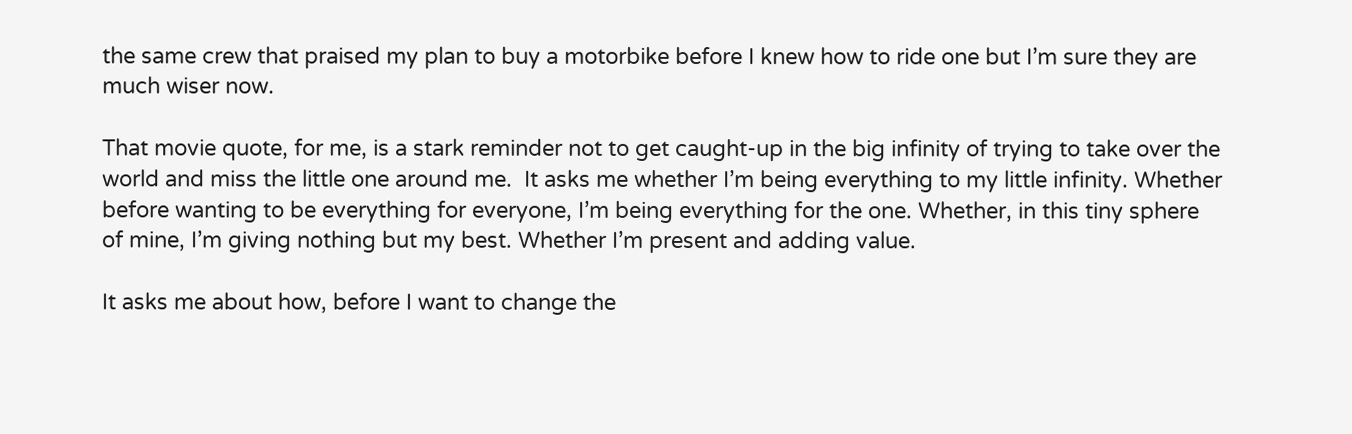the same crew that praised my plan to buy a motorbike before I knew how to ride one but I’m sure they are much wiser now.

That movie quote, for me, is a stark reminder not to get caught-up in the big infinity of trying to take over the world and miss the little one around me.  It asks me whether I’m being everything to my little infinity. Whether before wanting to be everything for everyone, I’m being everything for the one. Whether, in this tiny sphere of mine, I’m giving nothing but my best. Whether I’m present and adding value.

It asks me about how, before I want to change the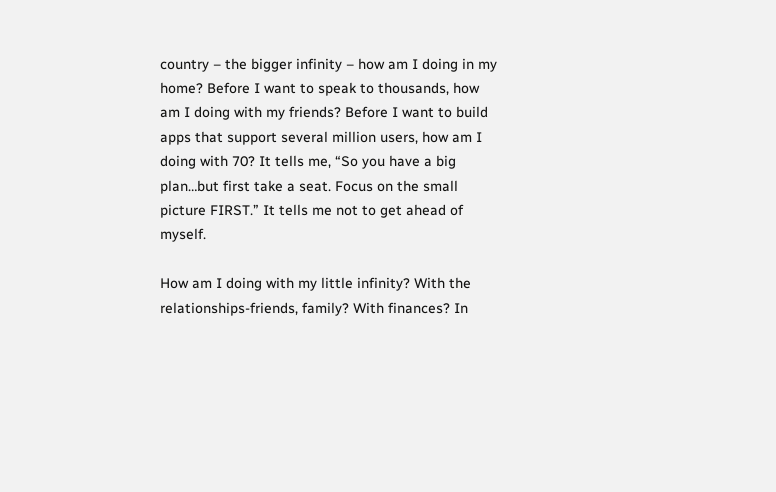country – the bigger infinity – how am I doing in my home? Before I want to speak to thousands, how am I doing with my friends? Before I want to build apps that support several million users, how am I doing with 70? It tells me, “So you have a big plan…but first take a seat. Focus on the small picture FIRST.” It tells me not to get ahead of myself.

How am I doing with my little infinity? With the relationships-friends, family? With finances? In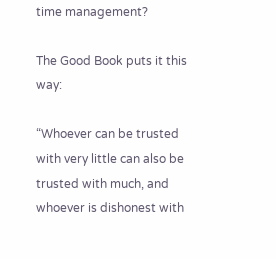time management?

The Good Book puts it this way:

“Whoever can be trusted with very little can also be trusted with much, and whoever is dishonest with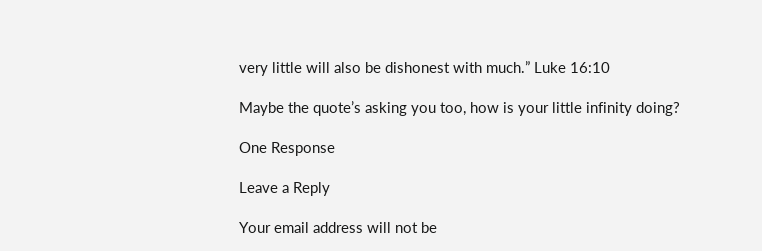very little will also be dishonest with much.” Luke 16:10

Maybe the quote’s asking you too, how is your little infinity doing?

One Response

Leave a Reply

Your email address will not be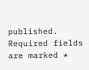published. Required fields are marked *